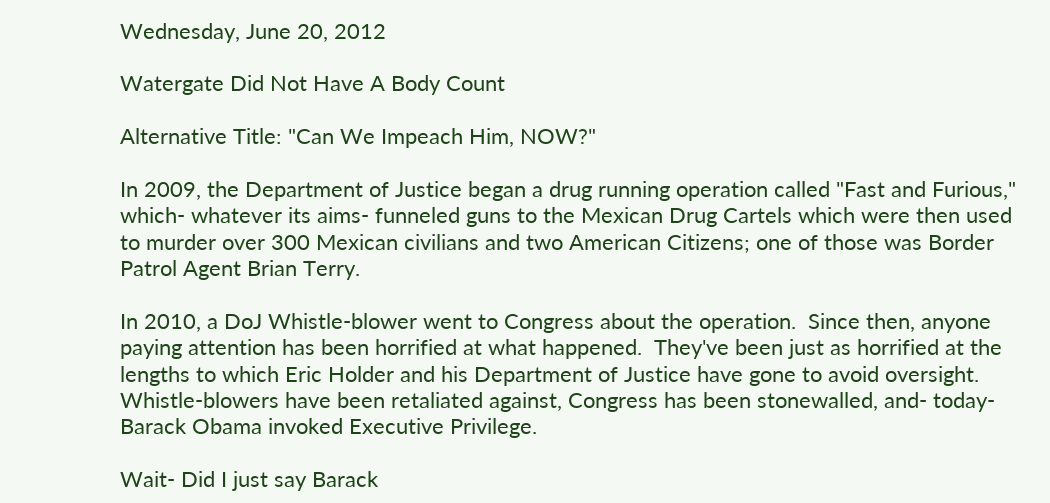Wednesday, June 20, 2012

Watergate Did Not Have A Body Count

Alternative Title: "Can We Impeach Him, NOW?"

In 2009, the Department of Justice began a drug running operation called "Fast and Furious," which- whatever its aims- funneled guns to the Mexican Drug Cartels which were then used to murder over 300 Mexican civilians and two American Citizens; one of those was Border Patrol Agent Brian Terry.

In 2010, a DoJ Whistle-blower went to Congress about the operation.  Since then, anyone paying attention has been horrified at what happened.  They've been just as horrified at the lengths to which Eric Holder and his Department of Justice have gone to avoid oversight.  Whistle-blowers have been retaliated against, Congress has been stonewalled, and- today- Barack Obama invoked Executive Privilege.

Wait- Did I just say Barack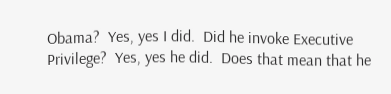Obama?  Yes, yes I did.  Did he invoke Executive Privilege?  Yes, yes he did.  Does that mean that he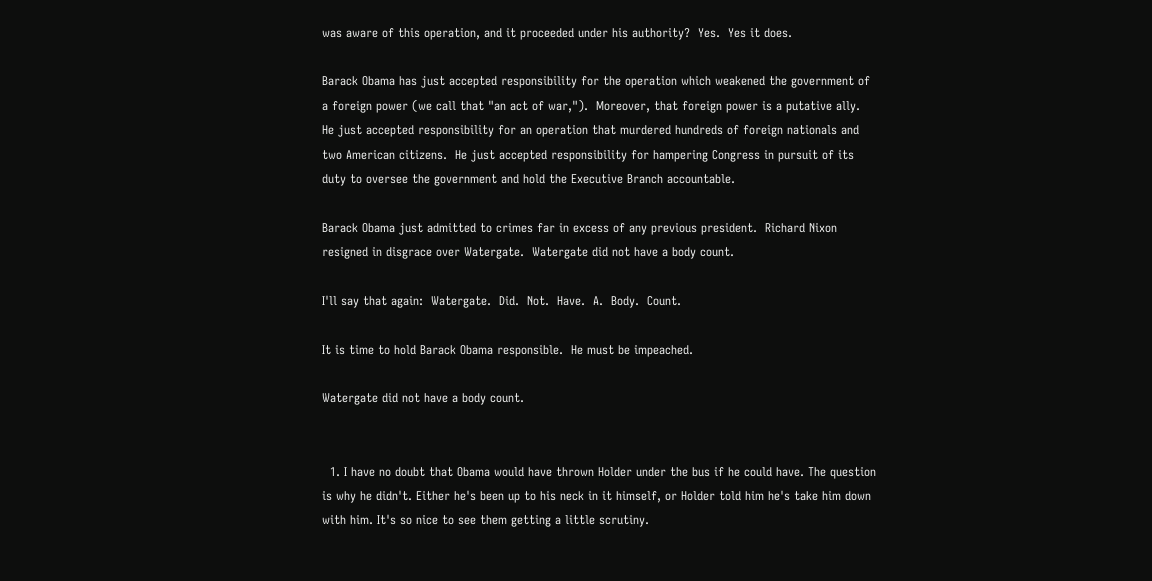was aware of this operation, and it proceeded under his authority?  Yes.  Yes it does.

Barack Obama has just accepted responsibility for the operation which weakened the government of a foreign power (we call that "an act of war,").  Moreover, that foreign power is a putative ally.  He just accepted responsibility for an operation that murdered hundreds of foreign nationals and two American citizens.  He just accepted responsibility for hampering Congress in pursuit of its duty to oversee the government and hold the Executive Branch accountable.

Barack Obama just admitted to crimes far in excess of any previous president.  Richard Nixon resigned in disgrace over Watergate.  Watergate did not have a body count.

I'll say that again:  Watergate.  Did.  Not.  Have.  A.  Body.  Count.

It is time to hold Barack Obama responsible.  He must be impeached.

Watergate did not have a body count.


  1. I have no doubt that Obama would have thrown Holder under the bus if he could have. The question is why he didn't. Either he's been up to his neck in it himself, or Holder told him he's take him down with him. It's so nice to see them getting a little scrutiny.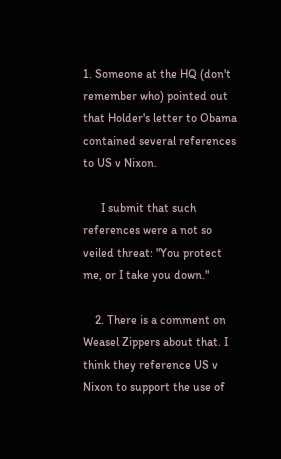1. Someone at the HQ (don't remember who) pointed out that Holder's letter to Obama contained several references to US v Nixon.

      I submit that such references were a not so veiled threat: "You protect me, or I take you down."

    2. There is a comment on Weasel Zippers about that. I think they reference US v Nixon to support the use of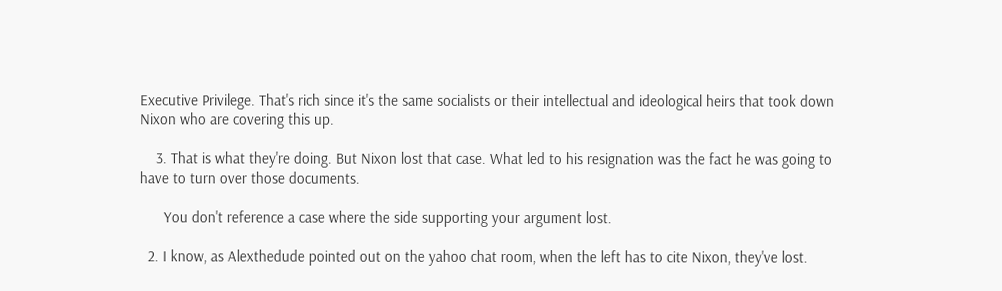Executive Privilege. That's rich since it's the same socialists or their intellectual and ideological heirs that took down Nixon who are covering this up.

    3. That is what they're doing. But Nixon lost that case. What led to his resignation was the fact he was going to have to turn over those documents.

      You don't reference a case where the side supporting your argument lost.

  2. I know, as Alexthedude pointed out on the yahoo chat room, when the left has to cite Nixon, they've lost.